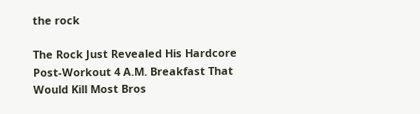the rock

The Rock Just Revealed His Hardcore Post-Workout 4 A.M. Breakfast That Would Kill Most Bros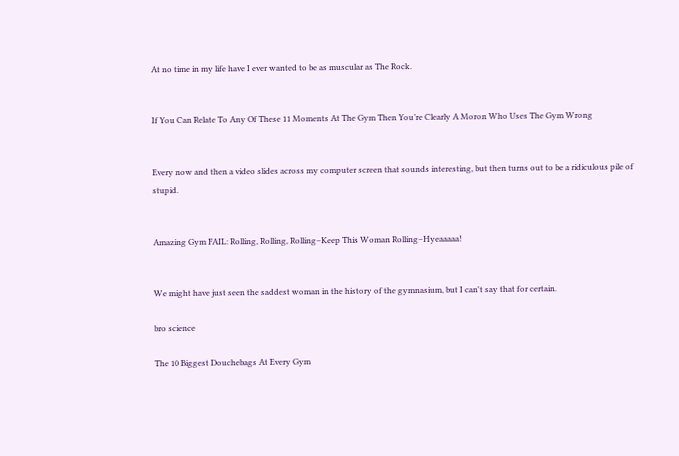At no time in my life have I ever wanted to be as muscular as The Rock.


If You Can Relate To Any Of These 11 Moments At The Gym Then You’re Clearly A Moron Who Uses The Gym Wrong


Every now and then a video slides across my computer screen that sounds interesting, but then turns out to be a ridiculous pile of stupid.


Amazing Gym FAIL: Rolling, Rolling, Rolling–Keep This Woman Rolling–Hyeaaaaa!


We might have just seen the saddest woman in the history of the gymnasium, but I can't say that for certain.

bro science

The 10 Biggest Douchebags At Every Gym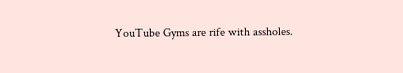YouTube Gyms are rife with assholes.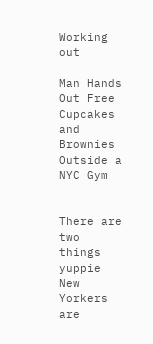Working out

Man Hands Out Free Cupcakes and Brownies Outside a NYC Gym


There are two things yuppie New Yorkers are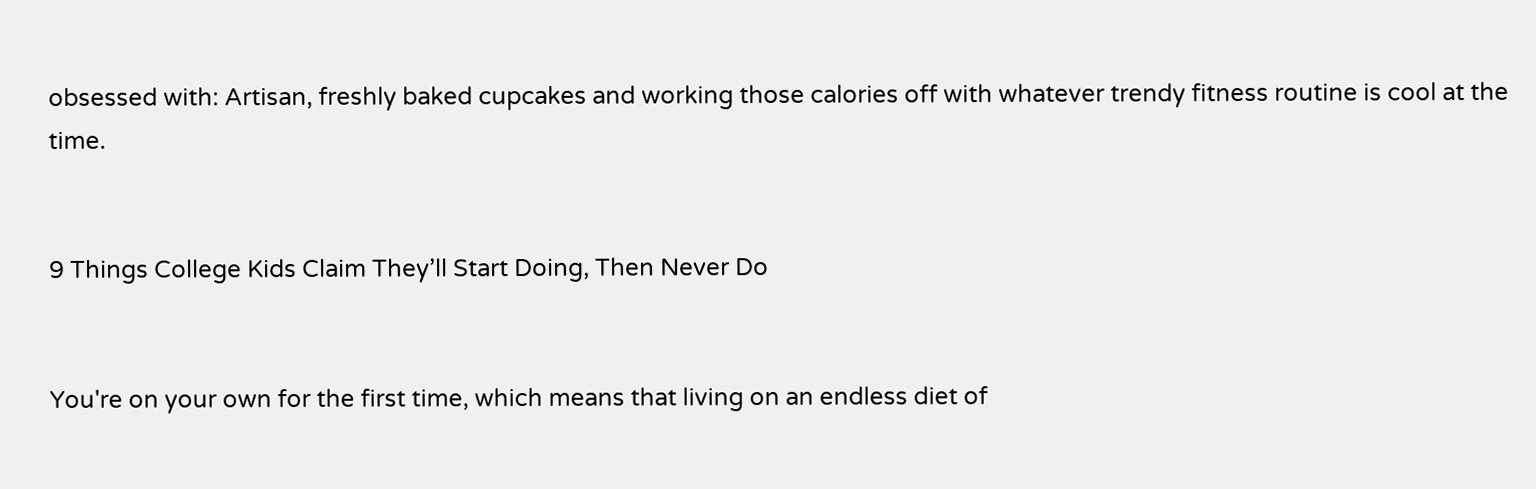obsessed with: Artisan, freshly baked cupcakes and working those calories off with whatever trendy fitness routine is cool at the time.


9 Things College Kids Claim They’ll Start Doing, Then Never Do


You're on your own for the first time, which means that living on an endless diet of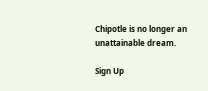Chipotle is no longer an unattainable dream.

Sign Up